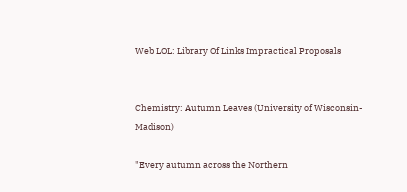Web LOL: Library Of Links Impractical Proposals


Chemistry: Autumn Leaves (University of Wisconsin-Madison)

"Every autumn across the Northern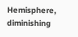Hemisphere, diminishing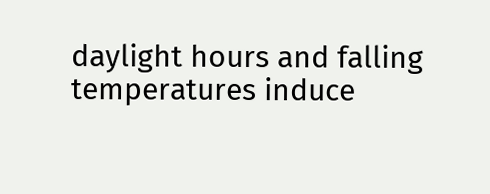daylight hours and falling temperatures induce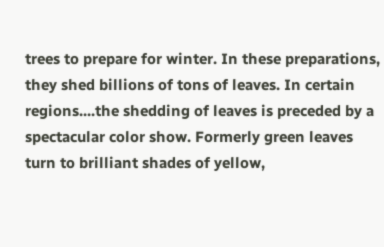trees to prepare for winter. In these preparations, they shed billions of tons of leaves. In certain regions....the shedding of leaves is preceded by a spectacular color show. Formerly green leaves turn to brilliant shades of yellow,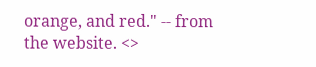orange, and red." -- from the website. <>